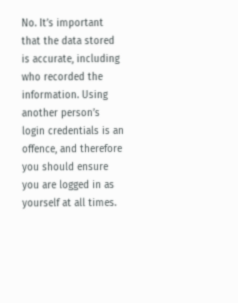No. It’s important that the data stored is accurate, including who recorded the information. Using another person’s login credentials is an offence, and therefore you should ensure you are logged in as yourself at all times.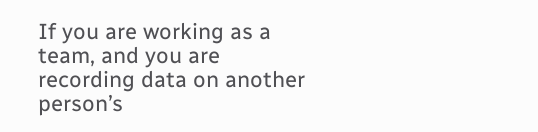If you are working as a team, and you are recording data on another person’s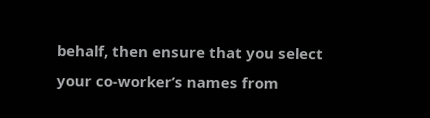behalf, then ensure that you select your co-worker’s names from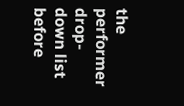the performer drop-down list before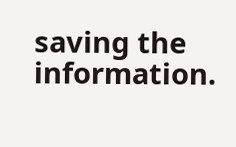saving the information.